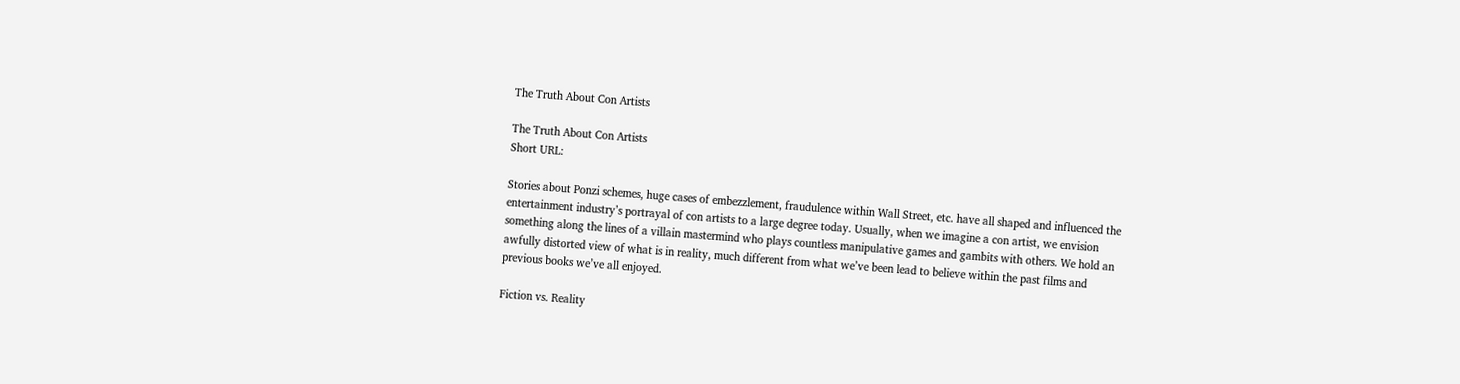The Truth About Con Artists

The Truth About Con Artists
Short URL:

Stories about Ponzi schemes, huge cases of embezzlement, fraudulence within Wall Street, etc. have all shaped and influenced the entertainment industry’s portrayal of con artists to a large degree today. Usually, when we imagine a con artist, we envision something along the lines of a villain mastermind who plays countless manipulative games and gambits with others. We hold an awfully distorted view of what is in reality, much different from what we’ve been lead to believe within the past films and previous books we’ve all enjoyed.

Fiction vs. Reality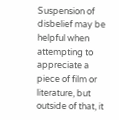Suspension of disbelief may be helpful when attempting to appreciate a piece of film or literature, but outside of that, it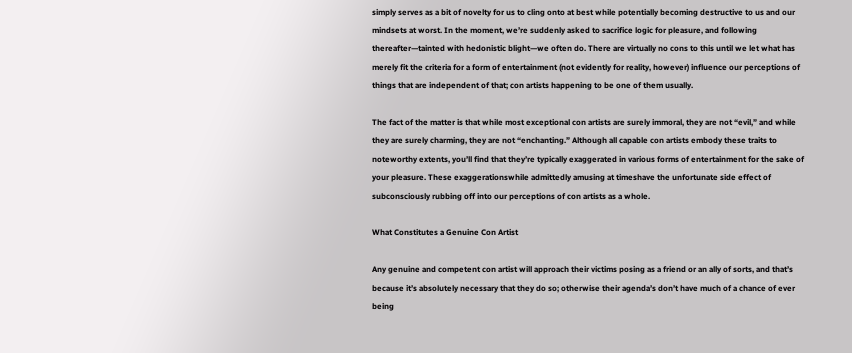simply serves as a bit of novelty for us to cling onto at best while potentially becoming destructive to us and our mindsets at worst. In the moment, we’re suddenly asked to sacrifice logic for pleasure, and following thereafter—tainted with hedonistic blight—we often do. There are virtually no cons to this until we let what has merely fit the criteria for a form of entertainment (not evidently for reality, however) influence our perceptions of things that are independent of that; con artists happening to be one of them usually.

The fact of the matter is that while most exceptional con artists are surely immoral, they are not “evil,” and while they are surely charming, they are not “enchanting.” Although all capable con artists embody these traits to noteworthy extents, you’ll find that they’re typically exaggerated in various forms of entertainment for the sake of your pleasure. These exaggerationswhile admittedly amusing at timeshave the unfortunate side effect of subconsciously rubbing off into our perceptions of con artists as a whole.

What Constitutes a Genuine Con Artist

Any genuine and competent con artist will approach their victims posing as a friend or an ally of sorts, and that’s because it’s absolutely necessary that they do so; otherwise their agenda’s don’t have much of a chance of ever being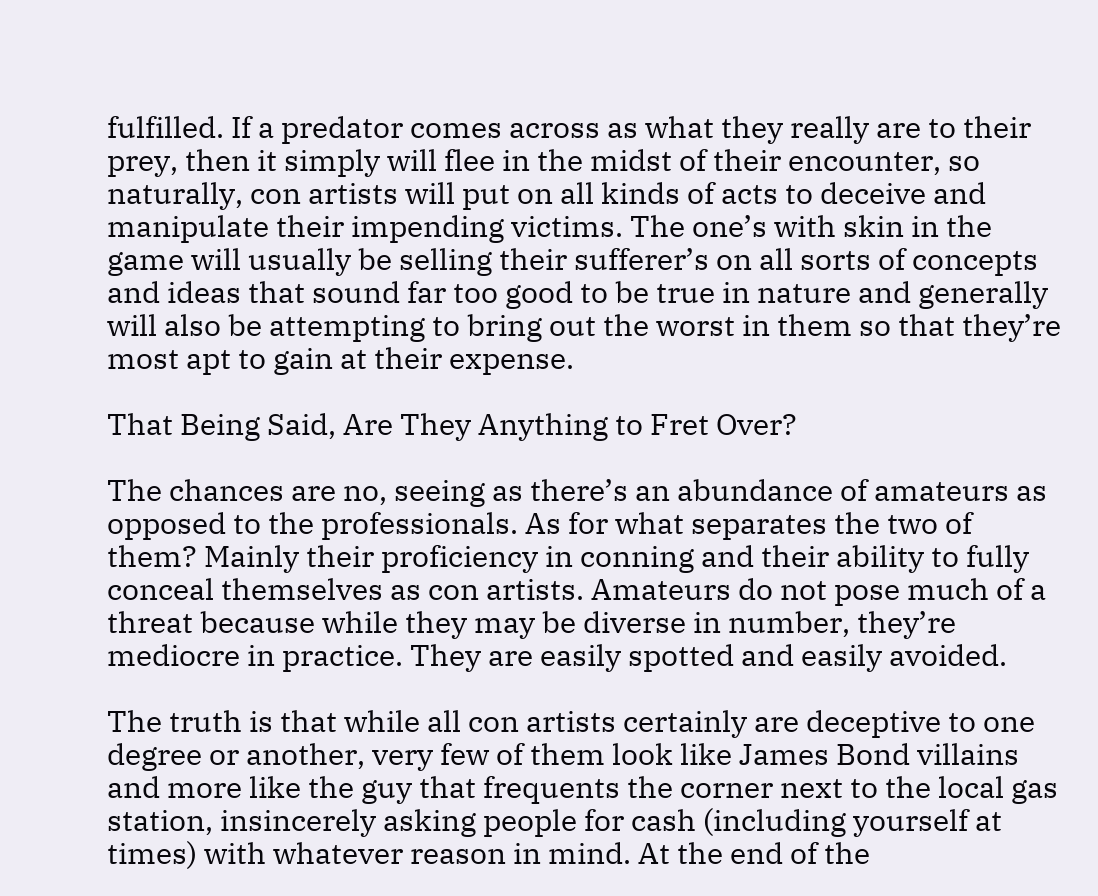fulfilled. If a predator comes across as what they really are to their prey, then it simply will flee in the midst of their encounter, so naturally, con artists will put on all kinds of acts to deceive and manipulate their impending victims. The one’s with skin in the game will usually be selling their sufferer’s on all sorts of concepts and ideas that sound far too good to be true in nature and generally will also be attempting to bring out the worst in them so that they’re most apt to gain at their expense.

That Being Said, Are They Anything to Fret Over?

The chances are no, seeing as there’s an abundance of amateurs as opposed to the professionals. As for what separates the two of them? Mainly their proficiency in conning and their ability to fully conceal themselves as con artists. Amateurs do not pose much of a threat because while they may be diverse in number, they’re mediocre in practice. They are easily spotted and easily avoided.

The truth is that while all con artists certainly are deceptive to one degree or another, very few of them look like James Bond villains and more like the guy that frequents the corner next to the local gas station, insincerely asking people for cash (including yourself at times) with whatever reason in mind. At the end of the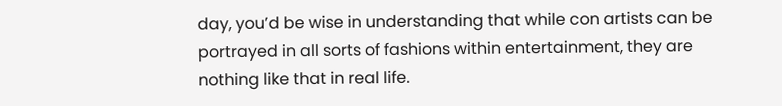day, you’d be wise in understanding that while con artists can be portrayed in all sorts of fashions within entertainment, they are nothing like that in real life.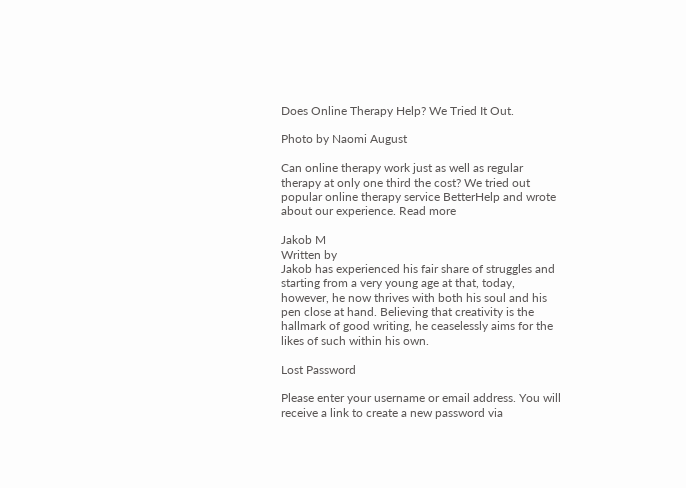Does Online Therapy Help? We Tried It Out.

Photo by Naomi August

Can online therapy work just as well as regular therapy at only one third the cost? We tried out popular online therapy service BetterHelp and wrote about our experience. Read more

Jakob M
Written by
Jakob has experienced his fair share of struggles and starting from a very young age at that, today, however, he now thrives with both his soul and his pen close at hand. Believing that creativity is the hallmark of good writing, he ceaselessly aims for the likes of such within his own.

Lost Password

Please enter your username or email address. You will receive a link to create a new password via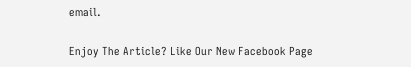email.

Enjoy The Article? Like Our New Facebook Page